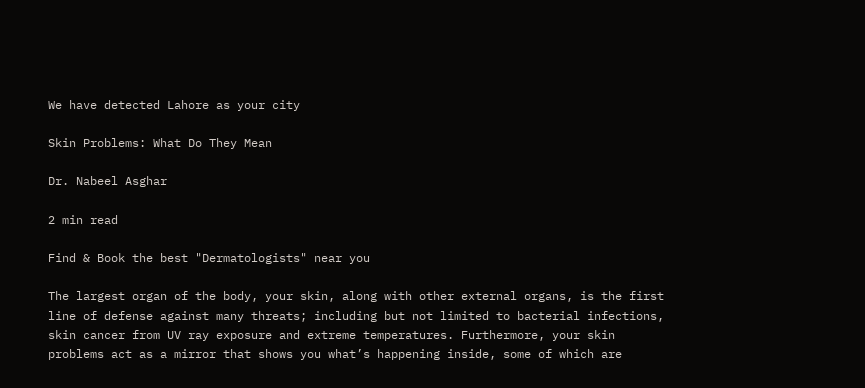We have detected Lahore as your city

Skin Problems: What Do They Mean

Dr. Nabeel Asghar

2 min read

Find & Book the best "Dermatologists" near you

The largest organ of the body, your skin, along with other external organs, is the first line of defense against many threats; including but not limited to bacterial infections, skin cancer from UV ray exposure and extreme temperatures. Furthermore, your skin problems act as a mirror that shows you what’s happening inside, some of which are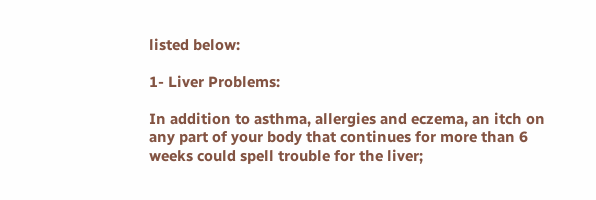listed below:

1- Liver Problems:

In addition to asthma, allergies and eczema, an itch on any part of your body that continues for more than 6 weeks could spell trouble for the liver;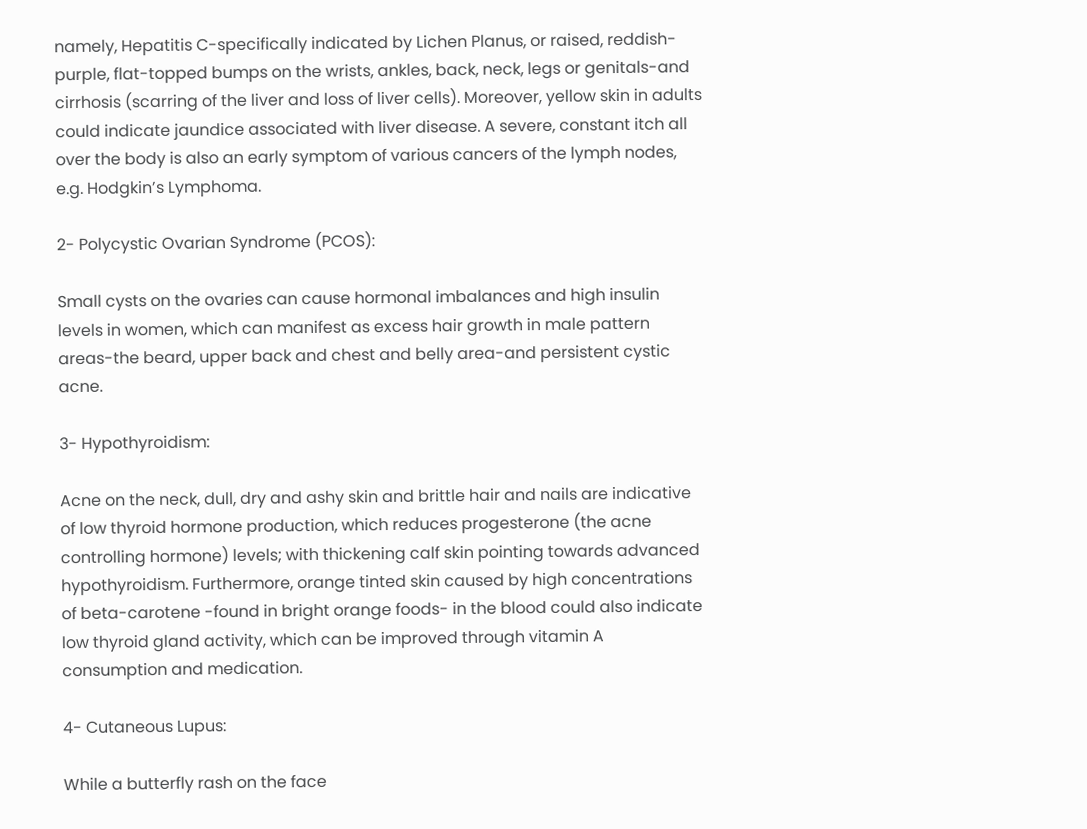namely, Hepatitis C-specifically indicated by Lichen Planus, or raised, reddish-purple, flat-topped bumps on the wrists, ankles, back, neck, legs or genitals-and cirrhosis (scarring of the liver and loss of liver cells). Moreover, yellow skin in adults could indicate jaundice associated with liver disease. A severe, constant itch all over the body is also an early symptom of various cancers of the lymph nodes, e.g. Hodgkin’s Lymphoma.

2- Polycystic Ovarian Syndrome (PCOS):

Small cysts on the ovaries can cause hormonal imbalances and high insulin levels in women, which can manifest as excess hair growth in male pattern areas-the beard, upper back and chest and belly area-and persistent cystic acne.

3- Hypothyroidism:

Acne on the neck, dull, dry and ashy skin and brittle hair and nails are indicative of low thyroid hormone production, which reduces progesterone (the acne controlling hormone) levels; with thickening calf skin pointing towards advanced hypothyroidism. Furthermore, orange tinted skin caused by high concentrations of beta-carotene -found in bright orange foods- in the blood could also indicate low thyroid gland activity, which can be improved through vitamin A consumption and medication.

4- Cutaneous Lupus:

While a butterfly rash on the face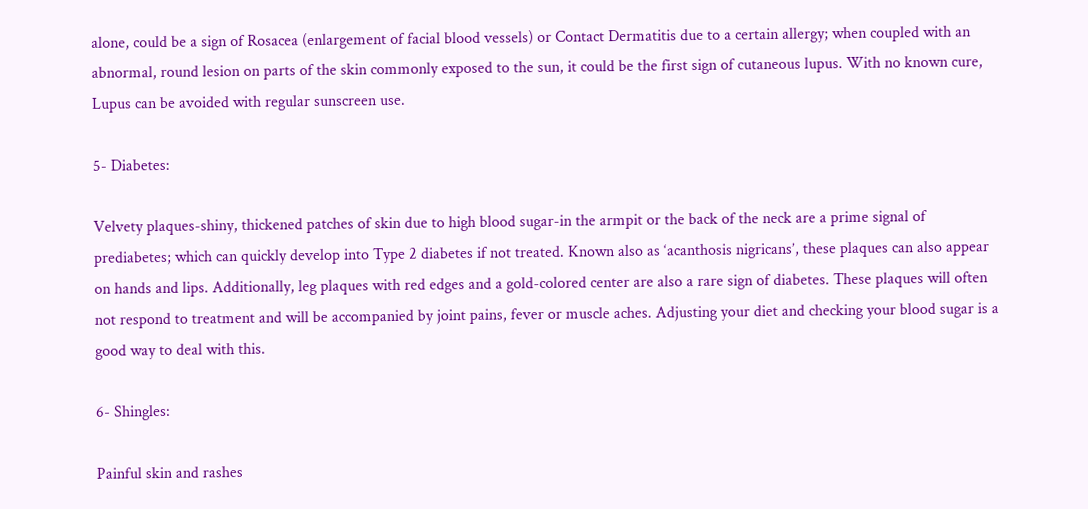alone, could be a sign of Rosacea (enlargement of facial blood vessels) or Contact Dermatitis due to a certain allergy; when coupled with an abnormal, round lesion on parts of the skin commonly exposed to the sun, it could be the first sign of cutaneous lupus. With no known cure, Lupus can be avoided with regular sunscreen use.

5- Diabetes:

Velvety plaques-shiny, thickened patches of skin due to high blood sugar-in the armpit or the back of the neck are a prime signal of prediabetes; which can quickly develop into Type 2 diabetes if not treated. Known also as ‘acanthosis nigricans’, these plaques can also appear on hands and lips. Additionally, leg plaques with red edges and a gold-colored center are also a rare sign of diabetes. These plaques will often not respond to treatment and will be accompanied by joint pains, fever or muscle aches. Adjusting your diet and checking your blood sugar is a good way to deal with this.

6- Shingles:

Painful skin and rashes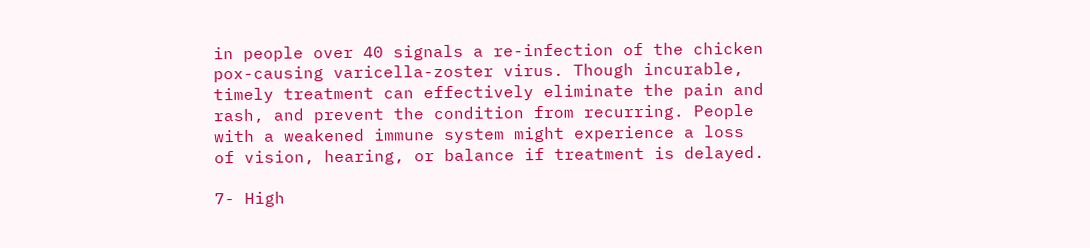in people over 40 signals a re-infection of the chicken pox-causing varicella-zoster virus. Though incurable, timely treatment can effectively eliminate the pain and rash, and prevent the condition from recurring. People with a weakened immune system might experience a loss of vision, hearing, or balance if treatment is delayed.

7- High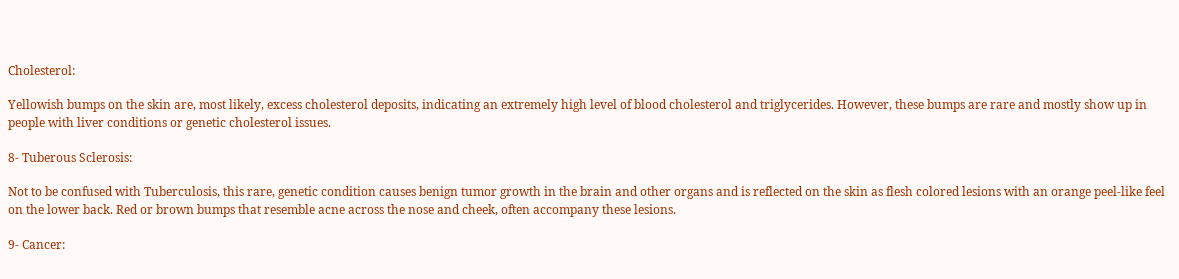Cholesterol:

Yellowish bumps on the skin are, most likely, excess cholesterol deposits, indicating an extremely high level of blood cholesterol and triglycerides. However, these bumps are rare and mostly show up in people with liver conditions or genetic cholesterol issues.

8- Tuberous Sclerosis:

Not to be confused with Tuberculosis, this rare, genetic condition causes benign tumor growth in the brain and other organs and is reflected on the skin as flesh colored lesions with an orange peel-like feel on the lower back. Red or brown bumps that resemble acne across the nose and cheek, often accompany these lesions.

9- Cancer: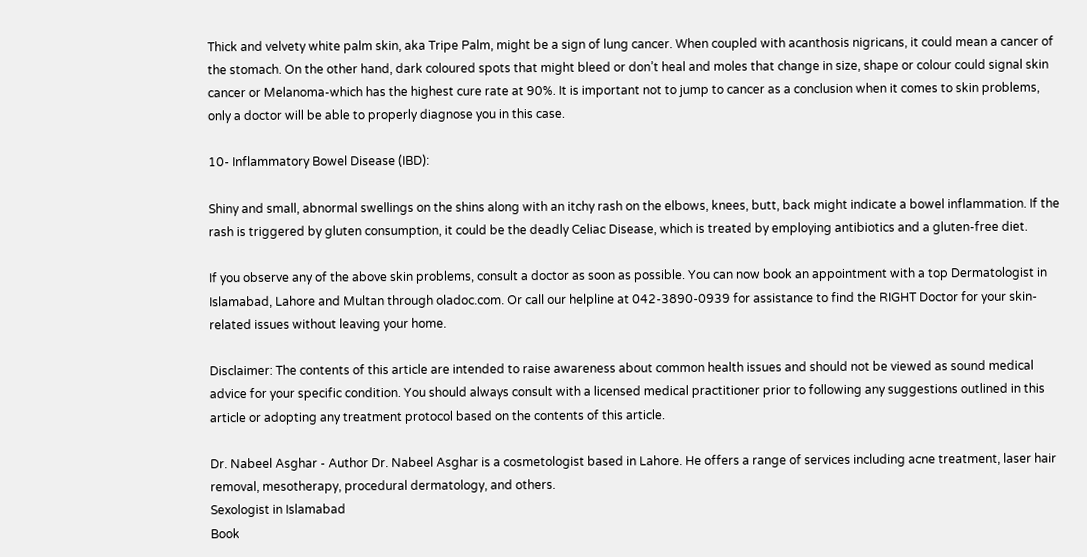Thick and velvety white palm skin, aka Tripe Palm, might be a sign of lung cancer. When coupled with acanthosis nigricans, it could mean a cancer of the stomach. On the other hand, dark coloured spots that might bleed or don’t heal and moles that change in size, shape or colour could signal skin cancer or Melanoma-which has the highest cure rate at 90%. It is important not to jump to cancer as a conclusion when it comes to skin problems, only a doctor will be able to properly diagnose you in this case.

10- Inflammatory Bowel Disease (IBD):

Shiny and small, abnormal swellings on the shins along with an itchy rash on the elbows, knees, butt, back might indicate a bowel inflammation. If the rash is triggered by gluten consumption, it could be the deadly Celiac Disease, which is treated by employing antibiotics and a gluten-free diet.

If you observe any of the above skin problems, consult a doctor as soon as possible. You can now book an appointment with a top Dermatologist in Islamabad, Lahore and Multan through oladoc.com. Or call our helpline at 042-3890-0939 for assistance to find the RIGHT Doctor for your skin-related issues without leaving your home.

Disclaimer: The contents of this article are intended to raise awareness about common health issues and should not be viewed as sound medical advice for your specific condition. You should always consult with a licensed medical practitioner prior to following any suggestions outlined in this article or adopting any treatment protocol based on the contents of this article.

Dr. Nabeel Asghar - Author Dr. Nabeel Asghar is a cosmetologist based in Lahore. He offers a range of services including acne treatment, laser hair removal, mesotherapy, procedural dermatology, and others.
Sexologist in Islamabad
Book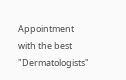Appointment with the best "Dermatologists"